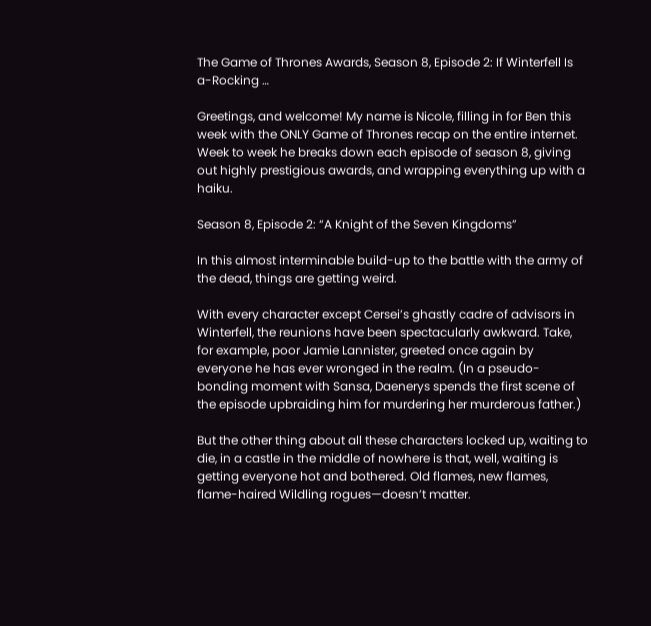The Game of Thrones Awards, Season 8, Episode 2: If Winterfell Is a-Rocking …

Greetings, and welcome! My name is Nicole, filling in for Ben this week with the ONLY Game of Thrones recap on the entire internet. Week to week he breaks down each episode of season 8, giving out highly prestigious awards, and wrapping everything up with a haiku.

Season 8, Episode 2: “A Knight of the Seven Kingdoms”

In this almost interminable build-up to the battle with the army of the dead, things are getting weird.

With every character except Cersei’s ghastly cadre of advisors in Winterfell, the reunions have been spectacularly awkward. Take, for example, poor Jamie Lannister, greeted once again by everyone he has ever wronged in the realm. (In a pseudo-bonding moment with Sansa, Daenerys spends the first scene of the episode upbraiding him for murdering her murderous father.)

But the other thing about all these characters locked up, waiting to die, in a castle in the middle of nowhere is that, well, waiting is getting everyone hot and bothered. Old flames, new flames, flame-haired Wildling rogues—doesn’t matter.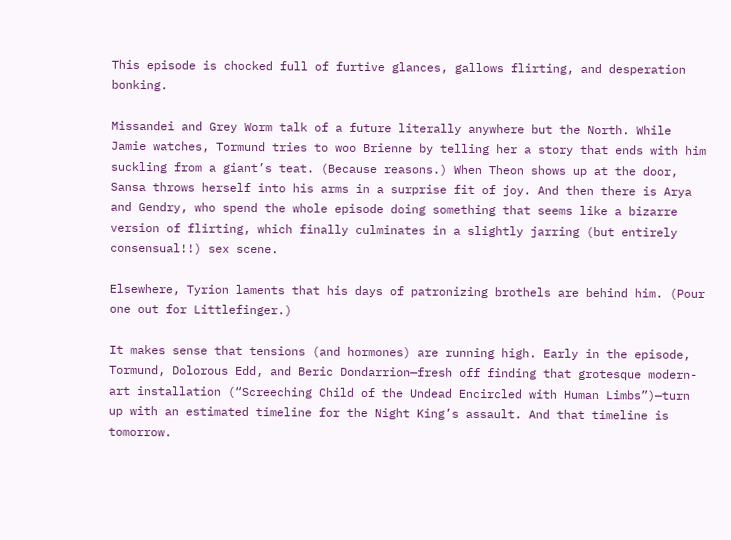This episode is chocked full of furtive glances, gallows flirting, and desperation bonking.

Missandei and Grey Worm talk of a future literally anywhere but the North. While Jamie watches, Tormund tries to woo Brienne by telling her a story that ends with him suckling from a giant’s teat. (Because reasons.) When Theon shows up at the door, Sansa throws herself into his arms in a surprise fit of joy. And then there is Arya and Gendry, who spend the whole episode doing something that seems like a bizarre version of flirting, which finally culminates in a slightly jarring (but entirely consensual!!) sex scene.

Elsewhere, Tyrion laments that his days of patronizing brothels are behind him. (Pour one out for Littlefinger.)

It makes sense that tensions (and hormones) are running high. Early in the episode, Tormund, Dolorous Edd, and Beric Dondarrion—fresh off finding that grotesque modern-art installation (“Screeching Child of the Undead Encircled with Human Limbs”)—turn up with an estimated timeline for the Night King’s assault. And that timeline is tomorrow.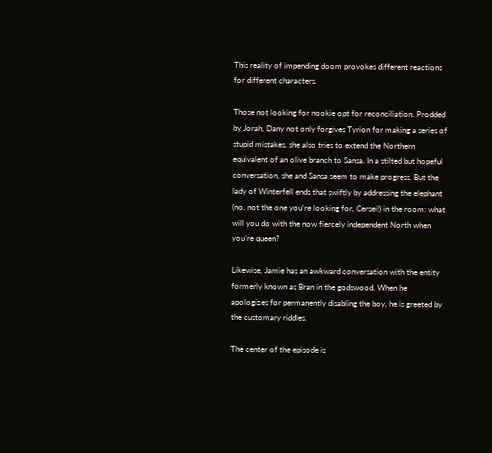This reality of impending doom provokes different reactions for different characters.

Those not looking for nookie opt for reconciliation. Prodded by Jorah, Dany not only forgives Tyrion for making a series of stupid mistakes, she also tries to extend the Northern equivalent of an olive branch to Sansa. In a stilted but hopeful conversation, she and Sansa seem to make progress. But the lady of Winterfell ends that swiftly by addressing the elephant (no, not the one you’re looking for, Cersei!) in the room: what will you do with the now fiercely independent North when you’re queen?

Likewise, Jamie has an awkward conversation with the entity formerly known as Bran in the godswood. When he apologizes for permanently disabling the boy, he is greeted by the customary riddles.

The center of the episode is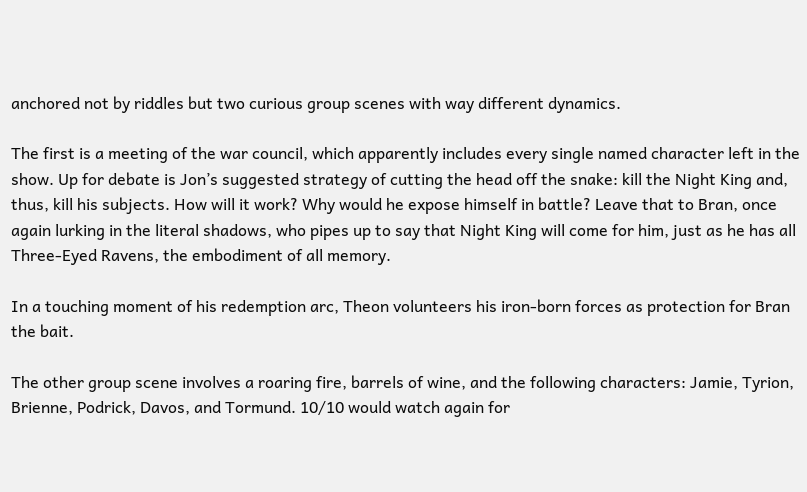anchored not by riddles but two curious group scenes with way different dynamics.

The first is a meeting of the war council, which apparently includes every single named character left in the show. Up for debate is Jon’s suggested strategy of cutting the head off the snake: kill the Night King and, thus, kill his subjects. How will it work? Why would he expose himself in battle? Leave that to Bran, once again lurking in the literal shadows, who pipes up to say that Night King will come for him, just as he has all Three-Eyed Ravens, the embodiment of all memory.

In a touching moment of his redemption arc, Theon volunteers his iron-born forces as protection for Bran the bait.

The other group scene involves a roaring fire, barrels of wine, and the following characters: Jamie, Tyrion, Brienne, Podrick, Davos, and Tormund. 10/10 would watch again for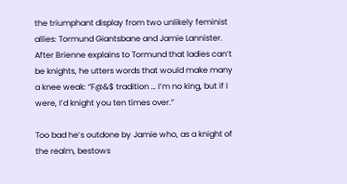the triumphant display from two unlikely feminist allies: Tormund Giantsbane and Jamie Lannister. After Brienne explains to Tormund that ladies can’t be knights, he utters words that would make many a knee weak: “F@&$ tradition … I’m no king, but if I were, I’d knight you ten times over.”

Too bad he’s outdone by Jamie who, as a knight of the realm, bestows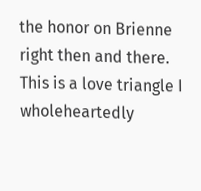the honor on Brienne right then and there. This is a love triangle I wholeheartedly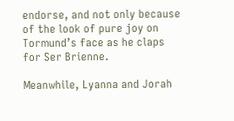endorse, and not only because of the look of pure joy on Tormund’s face as he claps for Ser Brienne.

Meanwhile, Lyanna and Jorah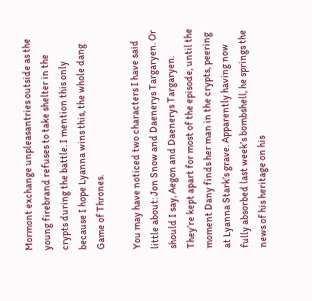Mormont exchange unpleasantries outside as the young firebrand refuses to take shelter in the crypts during the battle. I mention this only because I hope Lyanna wins this, the whole dang Game of Thrones.

You may have noticed two characters I have said little about: Jon Snow and Daenerys Targaryen. Or should I say, Aegon and Daenerys Targaryen. They’re kept apart for most of the episode, until the moment Dany finds her man in the crypts, peering at Lyanna Stark’s grave. Apparently having now fully absorbed last week’s bombshell, he springs the news of his heritage on his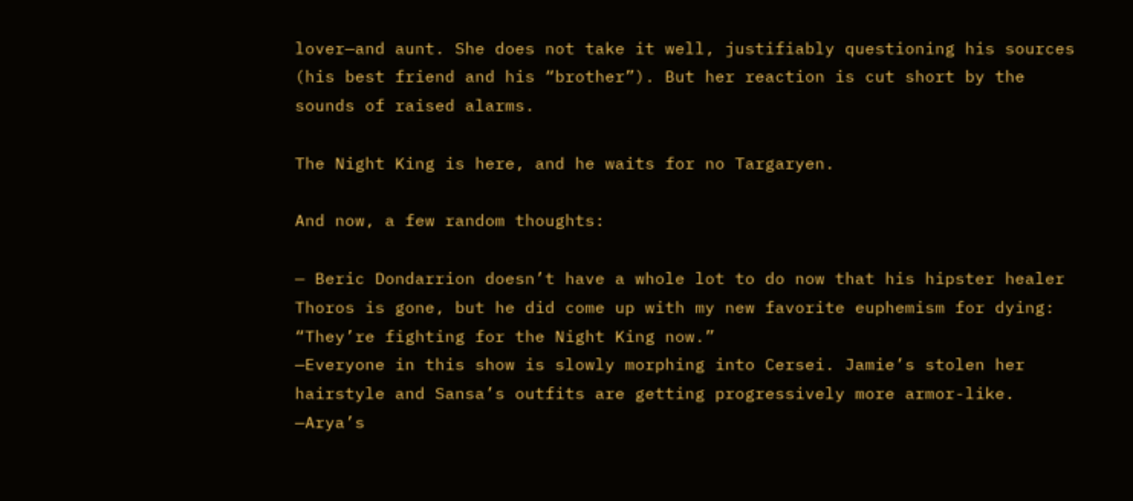lover—and aunt. She does not take it well, justifiably questioning his sources (his best friend and his “brother”). But her reaction is cut short by the sounds of raised alarms.

The Night King is here, and he waits for no Targaryen.

And now, a few random thoughts:

— Beric Dondarrion doesn’t have a whole lot to do now that his hipster healer Thoros is gone, but he did come up with my new favorite euphemism for dying: “They’re fighting for the Night King now.”
—Everyone in this show is slowly morphing into Cersei. Jamie’s stolen her hairstyle and Sansa’s outfits are getting progressively more armor-like.
—Arya’s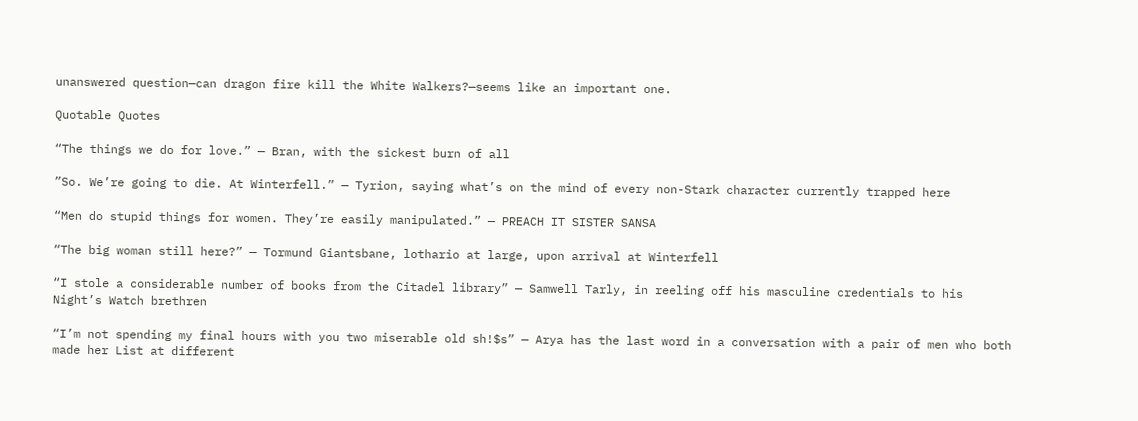unanswered question—can dragon fire kill the White Walkers?—seems like an important one.

Quotable Quotes

“The things we do for love.” — Bran, with the sickest burn of all

”So. We’re going to die. At Winterfell.” — Tyrion, saying what’s on the mind of every non-Stark character currently trapped here

“Men do stupid things for women. They’re easily manipulated.” — PREACH IT SISTER SANSA

“The big woman still here?” — Tormund Giantsbane, lothario at large, upon arrival at Winterfell

“I stole a considerable number of books from the Citadel library” — Samwell Tarly, in reeling off his masculine credentials to his Night’s Watch brethren

“I’m not spending my final hours with you two miserable old sh!$s” — Arya has the last word in a conversation with a pair of men who both made her List at different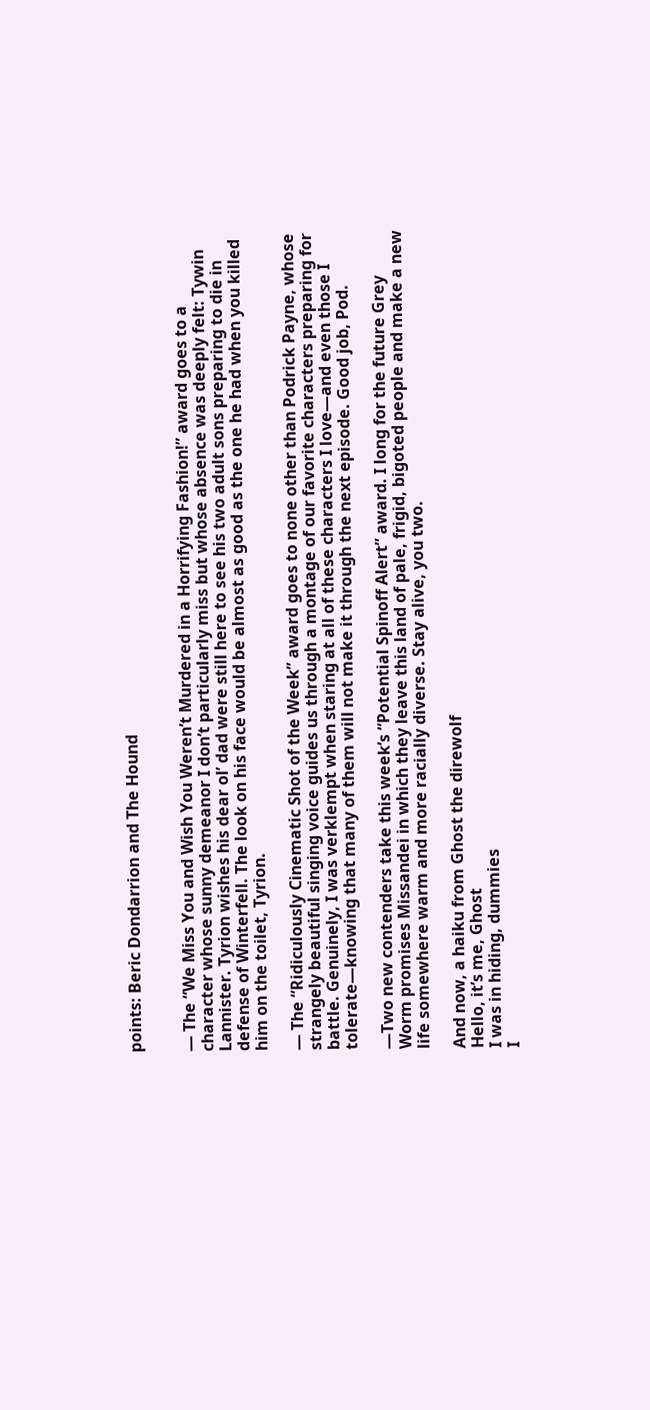points: Beric Dondarrion and The Hound


— The “We Miss You and Wish You Weren’t Murdered in a Horrifying Fashion!” award goes to a character whose sunny demeanor I don’t particularly miss but whose absence was deeply felt: Tywin Lannister. Tyrion wishes his dear ol’ dad were still here to see his two adult sons preparing to die in defense of Winterfell. The look on his face would be almost as good as the one he had when you killed him on the toilet, Tyrion.

— The “Ridiculously Cinematic Shot of the Week” award goes to none other than Podrick Payne, whose strangely beautiful singing voice guides us through a montage of our favorite characters preparing for battle. Genuinely, I was verklempt when staring at all of these characters I love—and even those I tolerate—knowing that many of them will not make it through the next episode. Good job, Pod.

—Two new contenders take this week’s “Potential Spinoff Alert” award. I long for the future Grey Worm promises Missandei in which they leave this land of pale, frigid, bigoted people and make a new life somewhere warm and more racially diverse. Stay alive, you two.

And now, a haiku from Ghost the direwolf
Hello, it’s me, Ghost
I was in hiding, dummies
I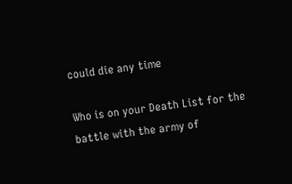could die any time

Who is on your Death List for the battle with the army of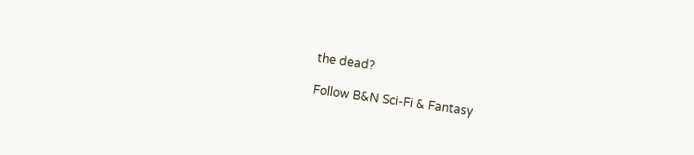the dead?

Follow B&N Sci-Fi & Fantasy